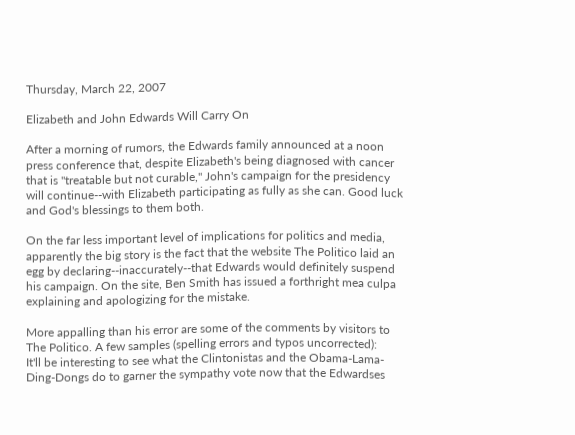Thursday, March 22, 2007

Elizabeth and John Edwards Will Carry On

After a morning of rumors, the Edwards family announced at a noon press conference that, despite Elizabeth's being diagnosed with cancer that is "treatable but not curable," John's campaign for the presidency will continue--with Elizabeth participating as fully as she can. Good luck and God's blessings to them both.

On the far less important level of implications for politics and media, apparently the big story is the fact that the website The Politico laid an egg by declaring--inaccurately--that Edwards would definitely suspend his campaign. On the site, Ben Smith has issued a forthright mea culpa explaining and apologizing for the mistake.

More appalling than his error are some of the comments by visitors to The Politico. A few samples (spelling errors and typos uncorrected):
It'll be interesting to see what the Clintonistas and the Obama-Lama-Ding-Dongs do to garner the sympathy vote now that the Edwardses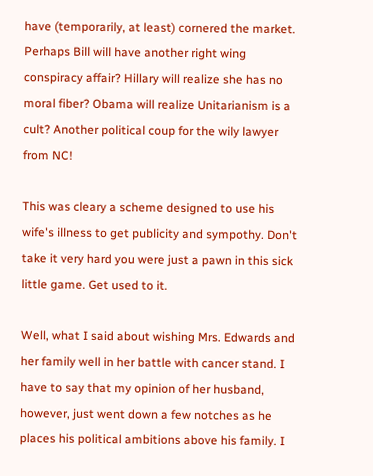have (temporarily, at least) cornered the market. Perhaps Bill will have another right wing conspiracy affair? Hillary will realize she has no moral fiber? Obama will realize Unitarianism is a cult? Another political coup for the wily lawyer from NC!

This was cleary a scheme designed to use his wife's illness to get publicity and sympothy. Don't take it very hard you were just a pawn in this sick little game. Get used to it.

Well, what I said about wishing Mrs. Edwards and her family well in her battle with cancer stand. I have to say that my opinion of her husband, however, just went down a few notches as he places his political ambitions above his family. I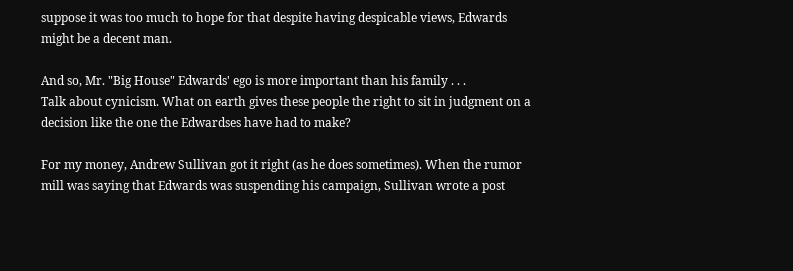suppose it was too much to hope for that despite having despicable views, Edwards might be a decent man.

And so, Mr. "Big House" Edwards' ego is more important than his family . . .
Talk about cynicism. What on earth gives these people the right to sit in judgment on a decision like the one the Edwardses have had to make?

For my money, Andrew Sullivan got it right (as he does sometimes). When the rumor mill was saying that Edwards was suspending his campaign, Sullivan wrote a post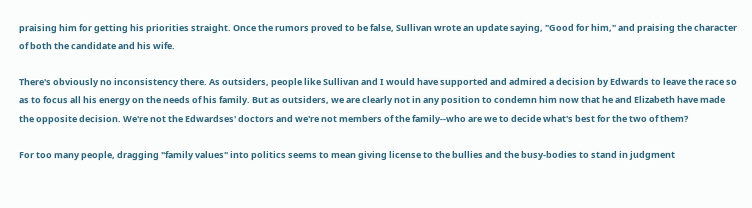praising him for getting his priorities straight. Once the rumors proved to be false, Sullivan wrote an update saying, "Good for him," and praising the character of both the candidate and his wife.

There's obviously no inconsistency there. As outsiders, people like Sullivan and I would have supported and admired a decision by Edwards to leave the race so as to focus all his energy on the needs of his family. But as outsiders, we are clearly not in any position to condemn him now that he and Elizabeth have made the opposite decision. We're not the Edwardses' doctors and we're not members of the family--who are we to decide what's best for the two of them?

For too many people, dragging "family values" into politics seems to mean giving license to the bullies and the busy-bodies to stand in judgment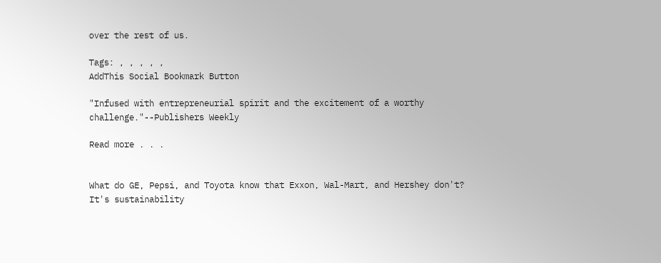over the rest of us.

Tags: , , , , ,
AddThis Social Bookmark Button

"Infused with entrepreneurial spirit and the excitement of a worthy challenge."--Publishers Weekly

Read more . . .


What do GE, Pepsi, and Toyota know that Exxon, Wal-Mart, and Hershey don't?  It's sustainability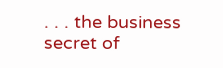. . . the business secret of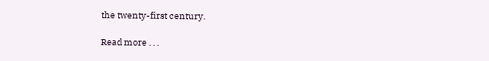the twenty-first century.

Read more . . .